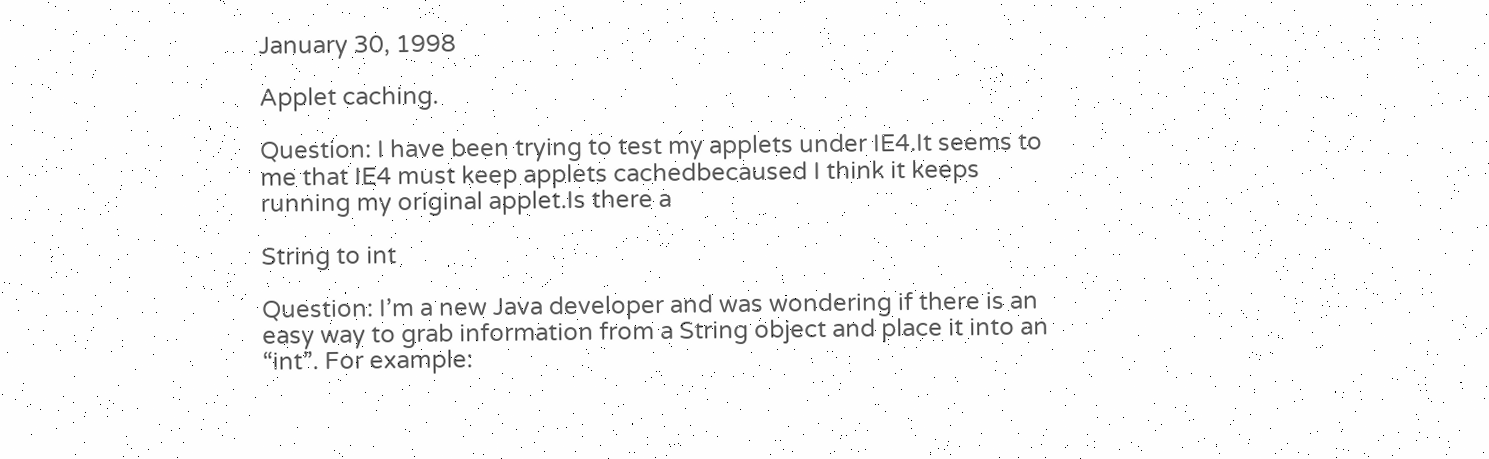January 30, 1998

Applet caching.

Question: I have been trying to test my applets under IE4.It seems to me that IE4 must keep applets cachedbecaused I think it keeps running my original applet.Is there a

String to int

Question: I’m a new Java developer and was wondering if there is an easy way to grab information from a String object and place it into an “int”. For example: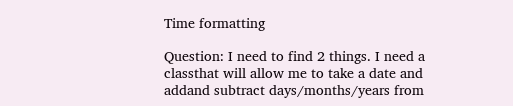Time formatting

Question: I need to find 2 things. I need a classthat will allow me to take a date and addand subtract days/months/years from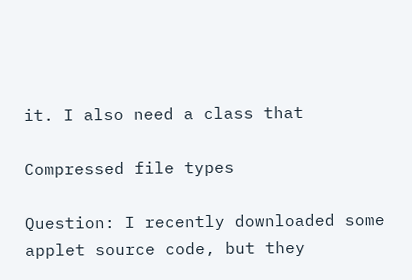it. I also need a class that

Compressed file types

Question: I recently downloaded some applet source code, but they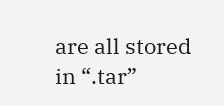are all stored in “.tar”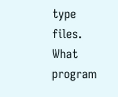type files. What program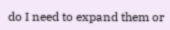do I need to expand them or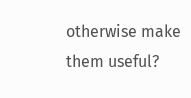otherwise make them useful?